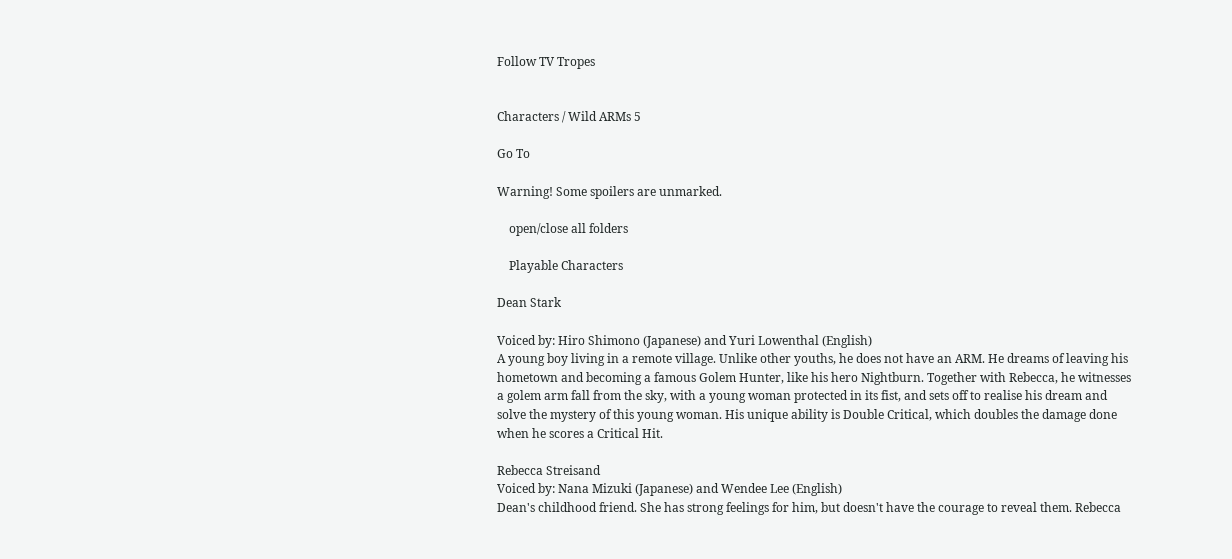Follow TV Tropes


Characters / Wild ARMs 5

Go To

Warning! Some spoilers are unmarked.

    open/close all folders

    Playable Characters

Dean Stark

Voiced by: Hiro Shimono (Japanese) and Yuri Lowenthal (English)
A young boy living in a remote village. Unlike other youths, he does not have an ARM. He dreams of leaving his hometown and becoming a famous Golem Hunter, like his hero Nightburn. Together with Rebecca, he witnesses a golem arm fall from the sky, with a young woman protected in its fist, and sets off to realise his dream and solve the mystery of this young woman. His unique ability is Double Critical, which doubles the damage done when he scores a Critical Hit.

Rebecca Streisand
Voiced by: Nana Mizuki (Japanese) and Wendee Lee (English)
Dean's childhood friend. She has strong feelings for him, but doesn't have the courage to reveal them. Rebecca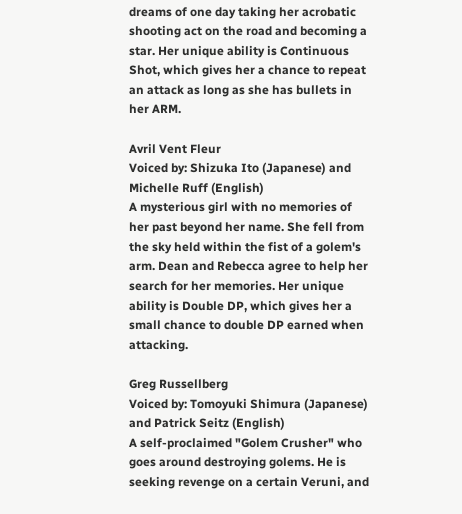dreams of one day taking her acrobatic shooting act on the road and becoming a star. Her unique ability is Continuous Shot, which gives her a chance to repeat an attack as long as she has bullets in her ARM.

Avril Vent Fleur
Voiced by: Shizuka Ito (Japanese) and Michelle Ruff (English)
A mysterious girl with no memories of her past beyond her name. She fell from the sky held within the fist of a golem's arm. Dean and Rebecca agree to help her search for her memories. Her unique ability is Double DP, which gives her a small chance to double DP earned when attacking.

Greg Russellberg
Voiced by: Tomoyuki Shimura (Japanese) and Patrick Seitz (English)
A self-proclaimed "Golem Crusher" who goes around destroying golems. He is seeking revenge on a certain Veruni, and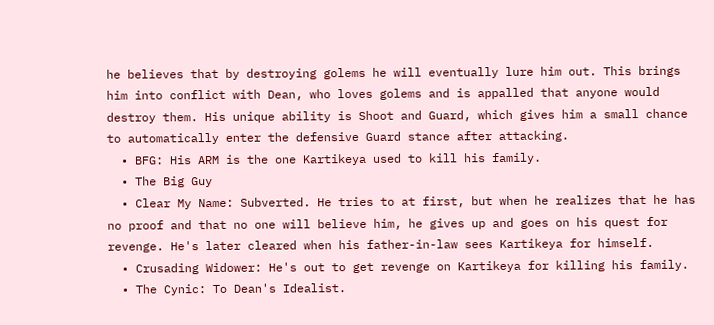he believes that by destroying golems he will eventually lure him out. This brings him into conflict with Dean, who loves golems and is appalled that anyone would destroy them. His unique ability is Shoot and Guard, which gives him a small chance to automatically enter the defensive Guard stance after attacking.
  • BFG: His ARM is the one Kartikeya used to kill his family.
  • The Big Guy
  • Clear My Name: Subverted. He tries to at first, but when he realizes that he has no proof and that no one will believe him, he gives up and goes on his quest for revenge. He's later cleared when his father-in-law sees Kartikeya for himself.
  • Crusading Widower: He's out to get revenge on Kartikeya for killing his family.
  • The Cynic: To Dean's Idealist.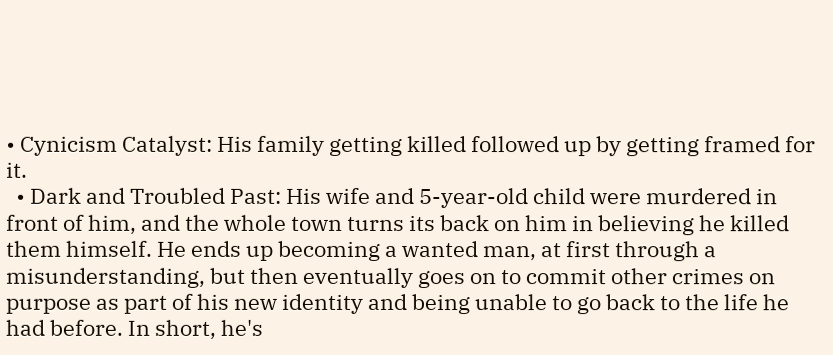• Cynicism Catalyst: His family getting killed followed up by getting framed for it.
  • Dark and Troubled Past: His wife and 5-year-old child were murdered in front of him, and the whole town turns its back on him in believing he killed them himself. He ends up becoming a wanted man, at first through a misunderstanding, but then eventually goes on to commit other crimes on purpose as part of his new identity and being unable to go back to the life he had before. In short, he's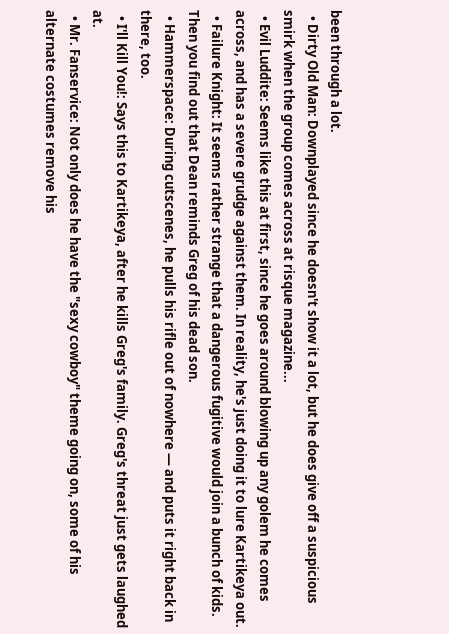been through a lot.
  • Dirty Old Man: Downplayed since he doesn't show it a lot, but he does give off a suspicious smirk when the group comes across at risque magazine...
  • Evil Luddite: Seems like this at first, since he goes around blowing up any golem he comes across, and has a severe grudge against them. In reality, he's just doing it to lure Kartikeya out.
  • Failure Knight: It seems rather strange that a dangerous fugitive would join a bunch of kids. Then you find out that Dean reminds Greg of his dead son.
  • Hammerspace: During cutscenes, he pulls his rifle out of nowhere — and puts it right back in there, too.
  • I'll Kill You!: Says this to Kartikeya, after he kills Greg's family. Greg's threat just gets laughed at.
  • Mr. Fanservice: Not only does he have the "sexy cowboy" theme going on, some of his alternate costumes remove his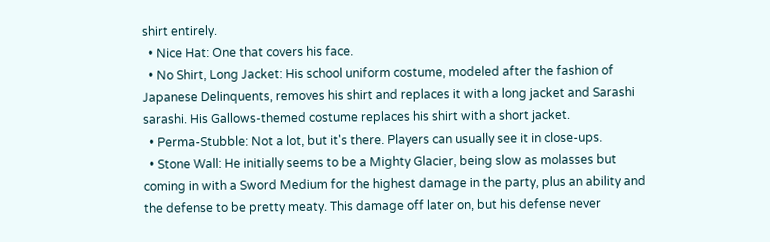shirt entirely.
  • Nice Hat: One that covers his face.
  • No Shirt, Long Jacket: His school uniform costume, modeled after the fashion of Japanese Delinquents, removes his shirt and replaces it with a long jacket and Sarashi sarashi. His Gallows-themed costume replaces his shirt with a short jacket.
  • Perma-Stubble: Not a lot, but it's there. Players can usually see it in close-ups.
  • Stone Wall: He initially seems to be a Mighty Glacier, being slow as molasses but coming in with a Sword Medium for the highest damage in the party, plus an ability and the defense to be pretty meaty. This damage off later on, but his defense never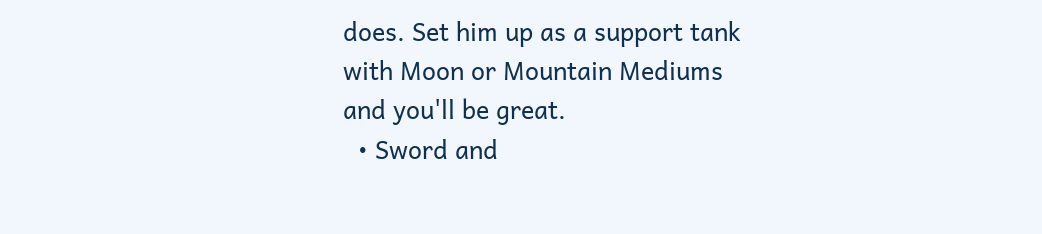does. Set him up as a support tank with Moon or Mountain Mediums and you'll be great.
  • Sword and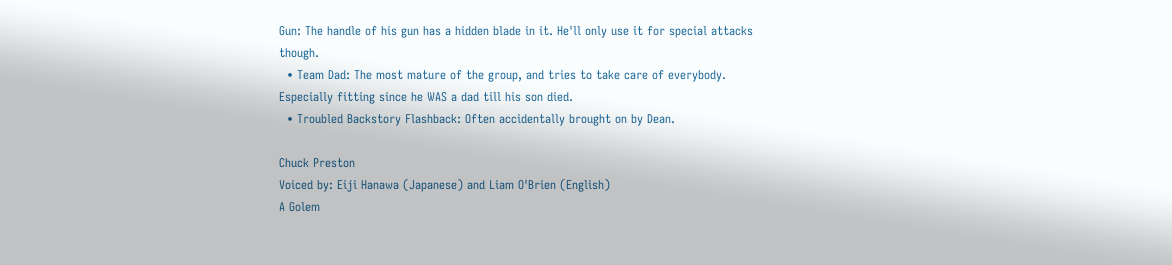Gun: The handle of his gun has a hidden blade in it. He'll only use it for special attacks though.
  • Team Dad: The most mature of the group, and tries to take care of everybody. Especially fitting since he WAS a dad till his son died.
  • Troubled Backstory Flashback: Often accidentally brought on by Dean.

Chuck Preston
Voiced by: Eiji Hanawa (Japanese) and Liam O'Brien (English)
A Golem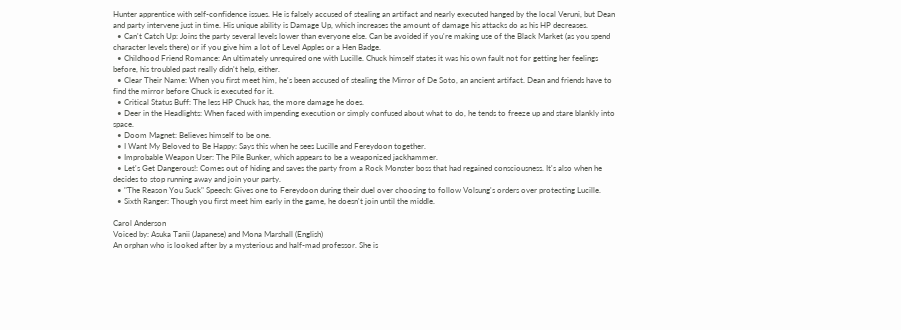Hunter apprentice with self-confidence issues. He is falsely accused of stealing an artifact and nearly executed hanged by the local Veruni, but Dean and party intervene just in time. His unique ability is Damage Up, which increases the amount of damage his attacks do as his HP decreases.
  • Can't Catch Up: Joins the party several levels lower than everyone else. Can be avoided if you're making use of the Black Market (as you spend character levels there) or if you give him a lot of Level Apples or a Hen Badge.
  • Childhood Friend Romance: An ultimately unrequired one with Lucille. Chuck himself states it was his own fault not for getting her feelings before, his troubled past really didn't help, either.
  • Clear Their Name: When you first meet him, he's been accused of stealing the Mirror of De Soto, an ancient artifact. Dean and friends have to find the mirror before Chuck is executed for it.
  • Critical Status Buff: The less HP Chuck has, the more damage he does.
  • Deer in the Headlights: When faced with impending execution or simply confused about what to do, he tends to freeze up and stare blankly into space.
  • Doom Magnet: Believes himself to be one.
  • I Want My Beloved to Be Happy: Says this when he sees Lucille and Fereydoon together.
  • Improbable Weapon User: The Pile Bunker, which appears to be a weaponized jackhammer.
  • Let's Get Dangerous!: Comes out of hiding and saves the party from a Rock Monster boss that had regained consciousness. It's also when he decides to stop running away and join your party.
  • "The Reason You Suck" Speech: Gives one to Fereydoon during their duel over choosing to follow Volsung's orders over protecting Lucille.
  • Sixth Ranger: Though you first meet him early in the game, he doesn't join until the middle.

Carol Anderson
Voiced by: Asuka Tanii (Japanese) and Mona Marshall (English)
An orphan who is looked after by a mysterious and half-mad professor. She is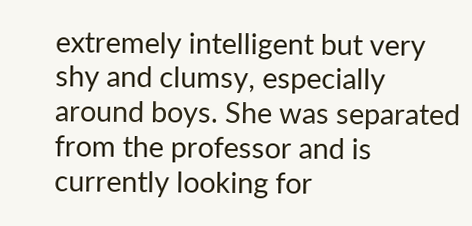extremely intelligent but very shy and clumsy, especially around boys. She was separated from the professor and is currently looking for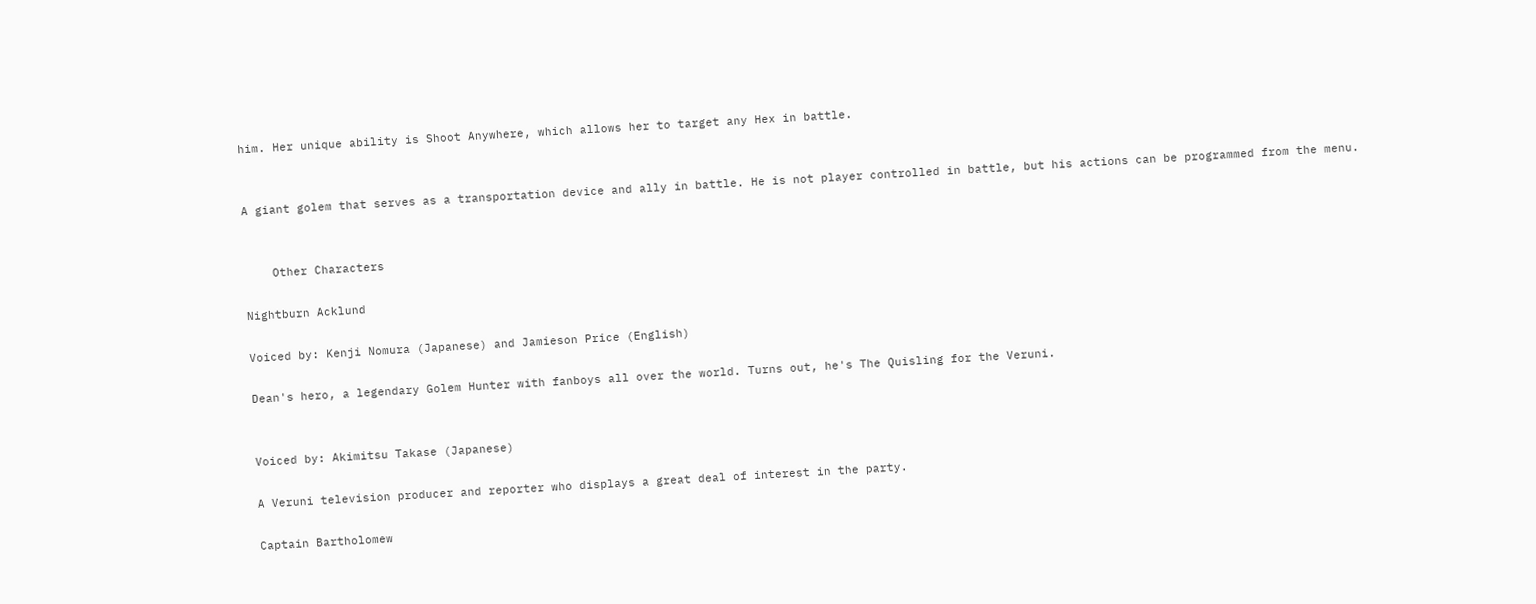him. Her unique ability is Shoot Anywhere, which allows her to target any Hex in battle.


A giant golem that serves as a transportation device and ally in battle. He is not player controlled in battle, but his actions can be programmed from the menu.


    Other Characters

Nightburn Acklund

Voiced by: Kenji Nomura (Japanese) and Jamieson Price (English)

Dean's hero, a legendary Golem Hunter with fanboys all over the world. Turns out, he's The Quisling for the Veruni.


Voiced by: Akimitsu Takase (Japanese)

A Veruni television producer and reporter who displays a great deal of interest in the party.

Captain Bartholomew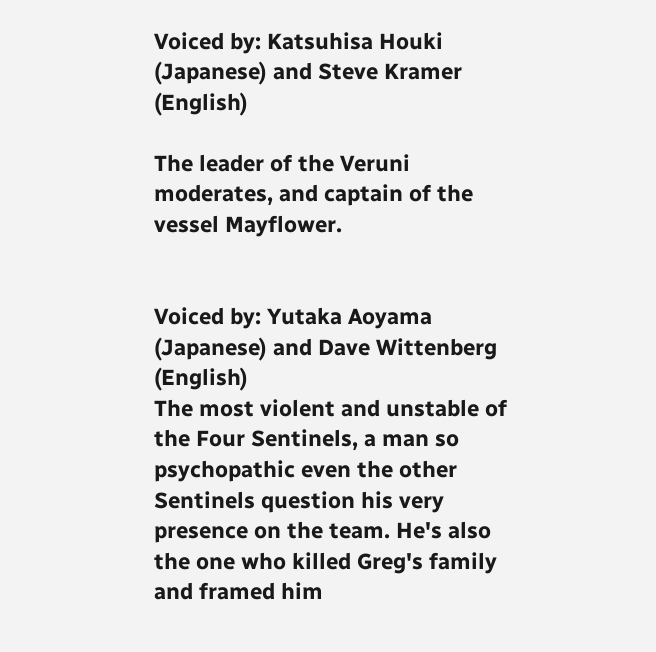Voiced by: Katsuhisa Houki (Japanese) and Steve Kramer (English)

The leader of the Veruni moderates, and captain of the vessel Mayflower.


Voiced by: Yutaka Aoyama (Japanese) and Dave Wittenberg (English)
The most violent and unstable of the Four Sentinels, a man so psychopathic even the other Sentinels question his very presence on the team. He's also the one who killed Greg's family and framed him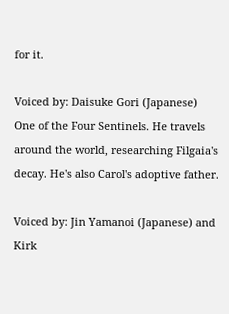for it.

Voiced by: Daisuke Gori (Japanese)
One of the Four Sentinels. He travels around the world, researching Filgaia's decay. He's also Carol's adoptive father.

Voiced by: Jin Yamanoi (Japanese) and Kirk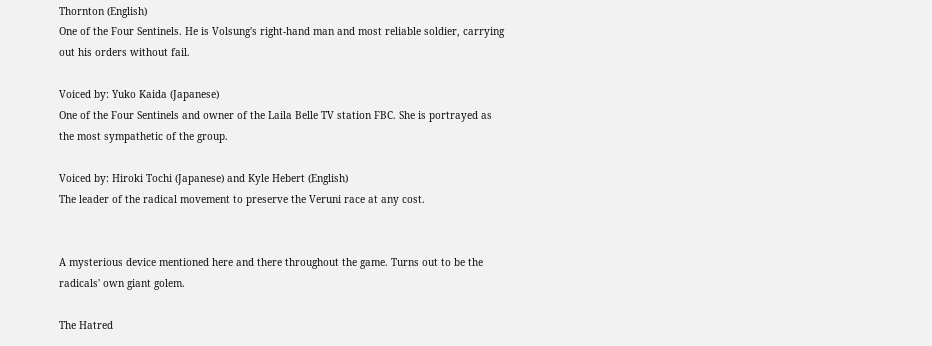Thornton (English)
One of the Four Sentinels. He is Volsung's right-hand man and most reliable soldier, carrying out his orders without fail.

Voiced by: Yuko Kaida (Japanese)
One of the Four Sentinels and owner of the Laila Belle TV station FBC. She is portrayed as the most sympathetic of the group.

Voiced by: Hiroki Tochi (Japanese) and Kyle Hebert (English)
The leader of the radical movement to preserve the Veruni race at any cost.


A mysterious device mentioned here and there throughout the game. Turns out to be the radicals' own giant golem.

The Hatred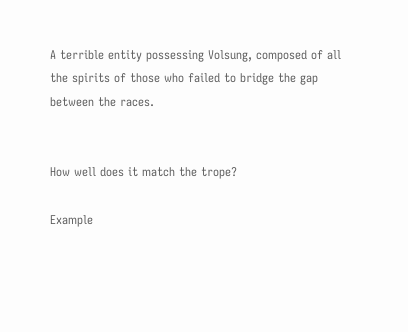A terrible entity possessing Volsung, composed of all the spirits of those who failed to bridge the gap between the races.


How well does it match the trope?

Example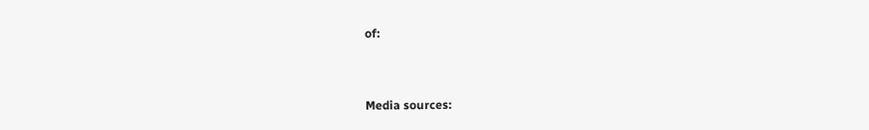of:


Media sources: